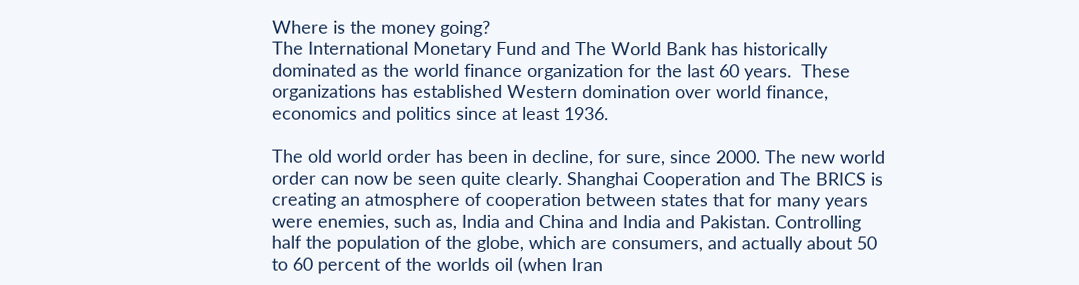Where is the money going?
The International Monetary Fund and The World Bank has historically
dominated as the world finance organization for the last 60 years.  These
organizations has established Western domination over world finance,
economics and politics since at least 1936.

The old world order has been in decline, for sure, since 2000. The new world
order can now be seen quite clearly. Shanghai Cooperation and The BRICS is
creating an atmosphere of cooperation between states that for many years
were enemies, such as, India and China and India and Pakistan. Controlling
half the population of the globe, which are consumers, and actually about 50
to 60 percent of the worlds oil (when Iran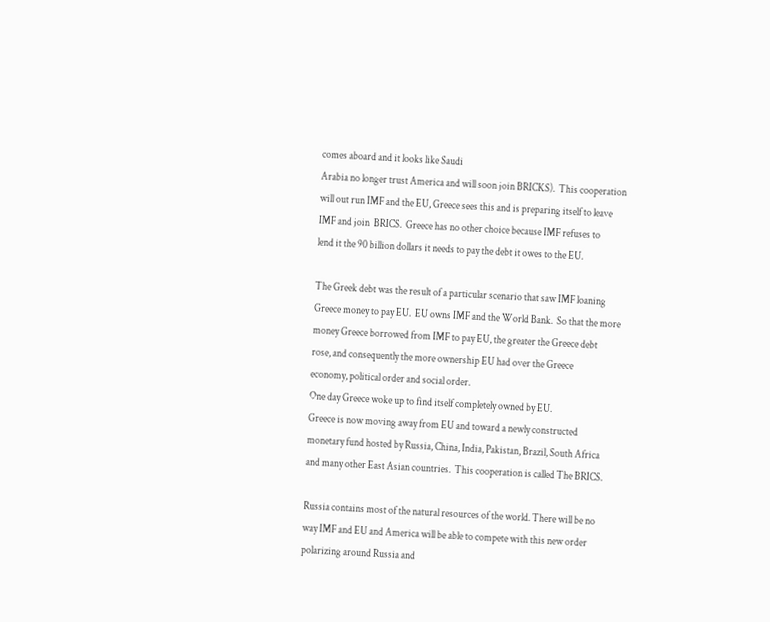comes aboard and it looks like Saudi
Arabia no longer trust America and will soon join BRICKS).  This cooperation
will out run IMF and the EU, Greece sees this and is preparing itself to leave
IMF and join  BRICS.  Greece has no other choice because IMF refuses to
lend it the 90 billion dollars it needs to pay the debt it owes to the EU.

The Greek debt was the result of a particular scenario that saw IMF loaning
Greece money to pay EU.  EU owns IMF and the World Bank.  So that the more
money Greece borrowed from IMF to pay EU, the greater the Greece debt
rose, and consequently the more ownership EU had over the Greece
economy, political order and social order.
One day Greece woke up to find itself completely owned by EU.
Greece is now moving away from EU and toward a newly constructed
monetary fund hosted by Russia, China, India, Pakistan, Brazil, South Africa
and many other East Asian countries.  This cooperation is called The BRICS.

Russia contains most of the natural resources of the world. There will be no
way IMF and EU and America will be able to compete with this new order
polarizing around Russia and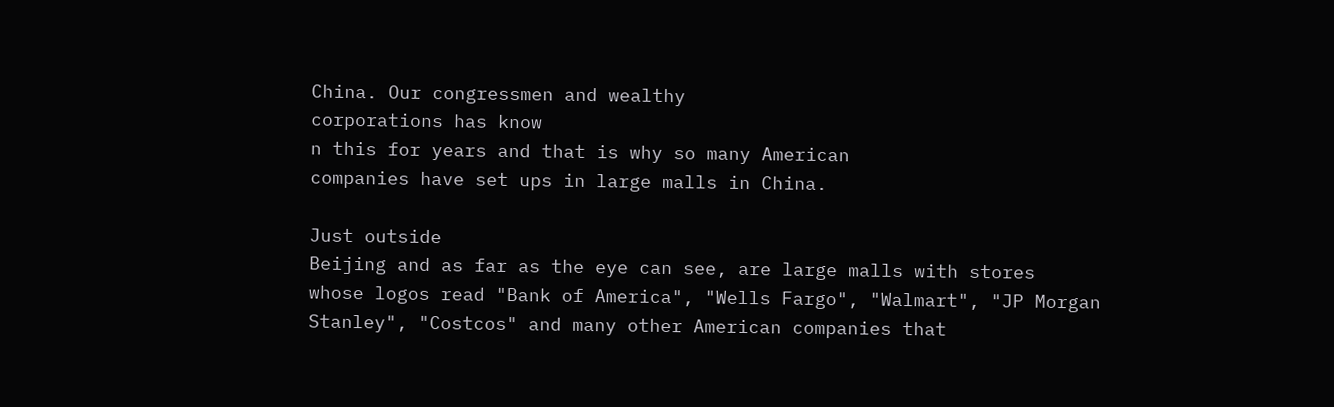China. Our congressmen and wealthy
corporations has know
n this for years and that is why so many American
companies have set ups in large malls in China.

Just outside
Beijing and as far as the eye can see, are large malls with stores
whose logos read "Bank of America", "Wells Fargo", "Walmart", "JP Morgan
Stanley", "Costcos" and many other American companies that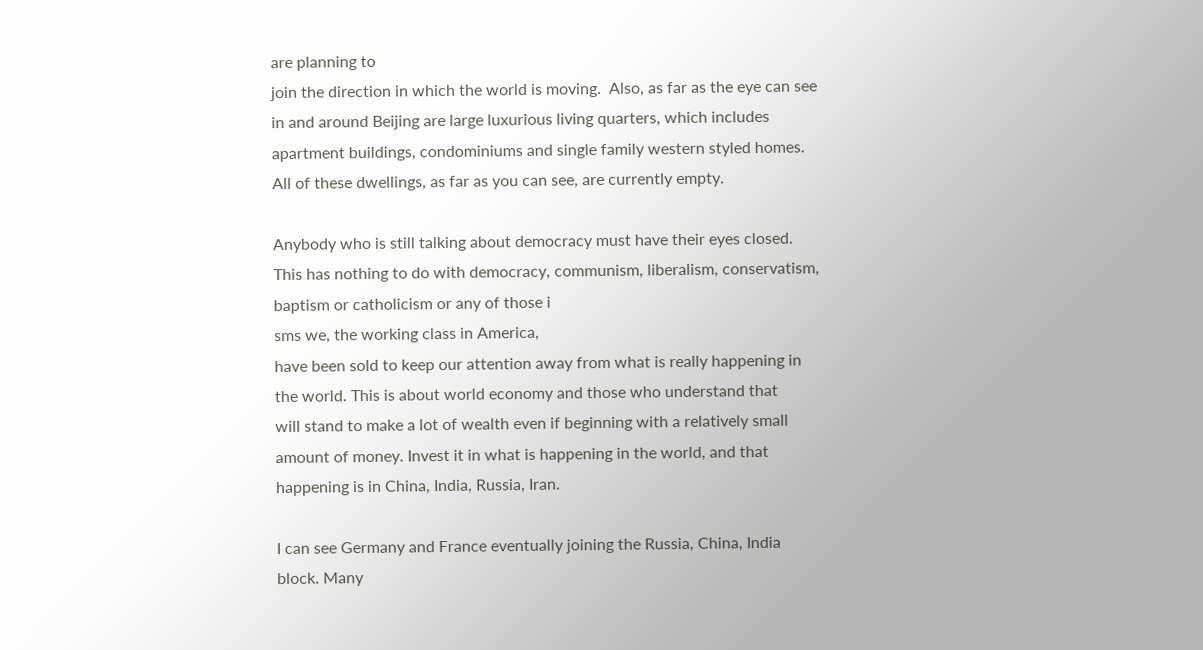are planning to
join the direction in which the world is moving.  Also, as far as the eye can see
in and around Beijing are large luxurious living quarters, which includes
apartment buildings, condominiums and single family western styled homes.
All of these dwellings, as far as you can see, are currently empty.

Anybody who is still talking about democracy must have their eyes closed.
This has nothing to do with democracy, communism, liberalism, conservatism,
baptism or catholicism or any of those i
sms we, the working class in America,
have been sold to keep our attention away from what is really happening in
the world. This is about world economy and those who understand that
will stand to make a lot of wealth even if beginning with a relatively small
amount of money. Invest it in what is happening in the world, and that
happening is in China, India, Russia, Iran.

I can see Germany and France eventually joining the Russia, China, India
block. Many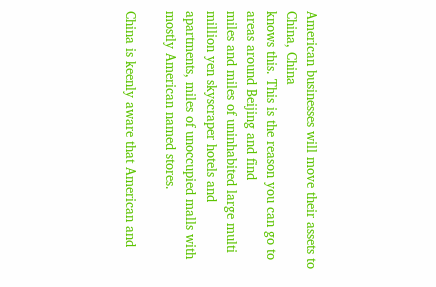American businesses will move their assets to China, China
knows this. This is the reason you can go to areas around Beijing and find
miles and miles of uninhabited large multi million yen skyscraper hotels and
apartments, miles of unoccupied malls with mostly American named stores.

China is keenly aware that American and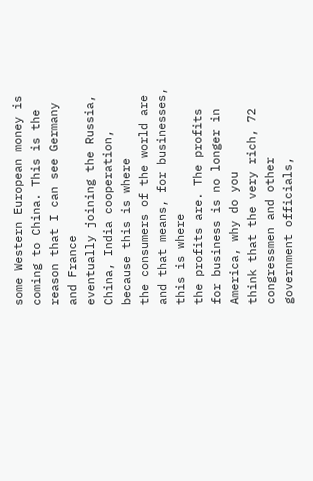some Western European money is
coming to China. This is the reason that I can see Germany and France
eventually joining the Russia, China, India cooperation, because this is where
the consumers of the world are and that means, for businesses, this is where
the profits are. The profits for business is no longer in America, why do you
think that the very rich, 72 congressmen and other government officials,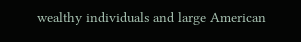wealthy individuals and large American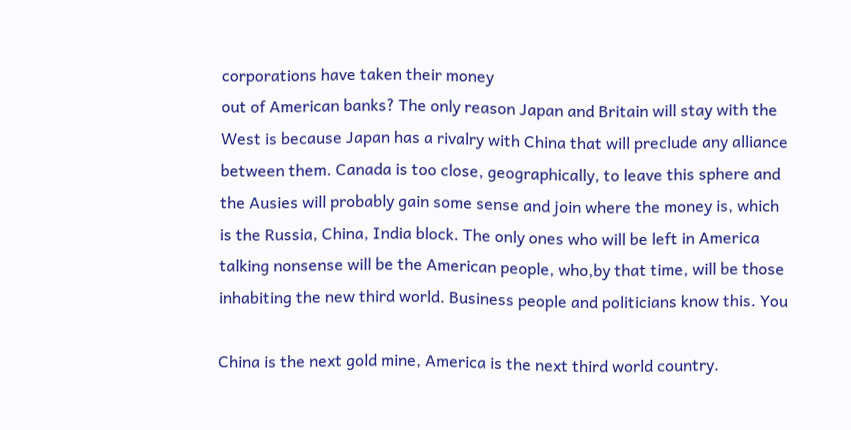corporations have taken their money
out of American banks? The only reason Japan and Britain will stay with the
West is because Japan has a rivalry with China that will preclude any alliance
between them. Canada is too close, geographically, to leave this sphere and
the Ausies will probably gain some sense and join where the money is, which
is the Russia, China, India block. The only ones who will be left in America
talking nonsense will be the American people, who,by that time, will be those
inhabiting the new third world. Business people and politicians know this. You

China is the next gold mine, America is the next third world country.